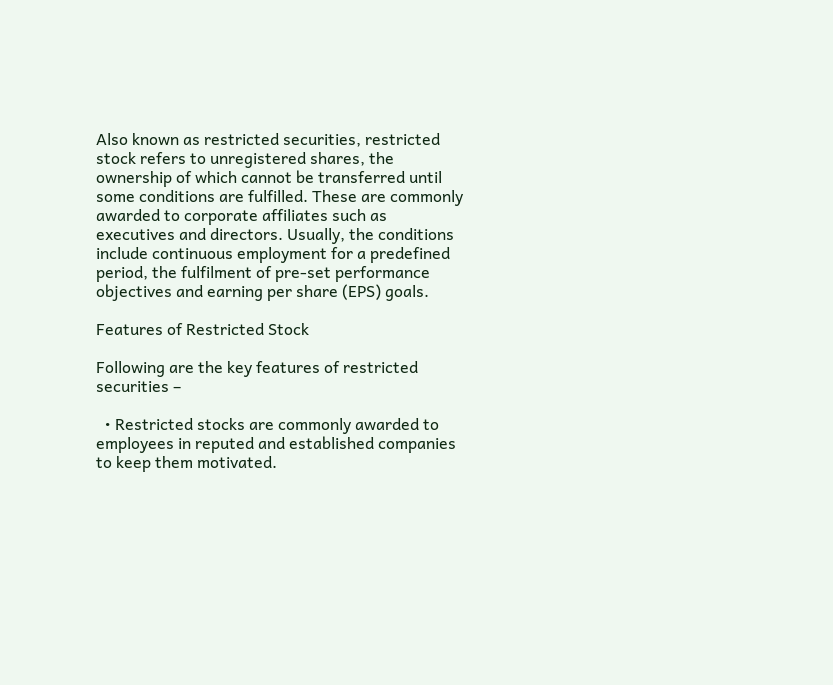Also known as restricted securities, restricted stock refers to unregistered shares, the ownership of which cannot be transferred until some conditions are fulfilled. These are commonly awarded to corporate affiliates such as executives and directors. Usually, the conditions include continuous employment for a predefined period, the fulfilment of pre-set performance objectives and earning per share (EPS) goals.

Features of Restricted Stock

Following are the key features of restricted securities –

  • Restricted stocks are commonly awarded to employees in reputed and established companies to keep them motivated.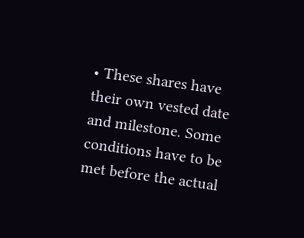• These shares have their own vested date and milestone. Some conditions have to be met before the actual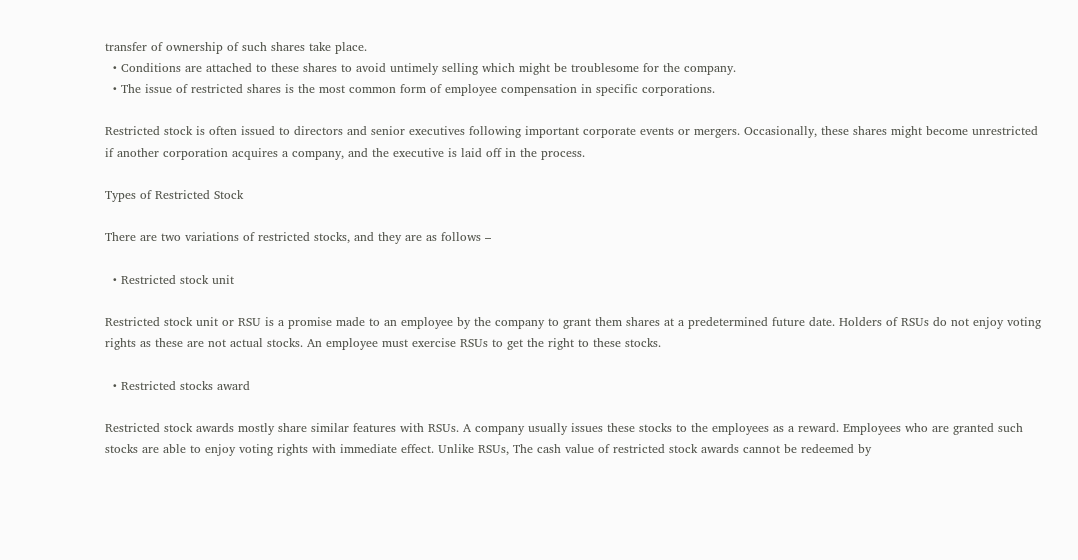transfer of ownership of such shares take place.
  • Conditions are attached to these shares to avoid untimely selling which might be troublesome for the company.
  • The issue of restricted shares is the most common form of employee compensation in specific corporations.

Restricted stock is often issued to directors and senior executives following important corporate events or mergers. Occasionally, these shares might become unrestricted if another corporation acquires a company, and the executive is laid off in the process.

Types of Restricted Stock

There are two variations of restricted stocks, and they are as follows –

  • Restricted stock unit

Restricted stock unit or RSU is a promise made to an employee by the company to grant them shares at a predetermined future date. Holders of RSUs do not enjoy voting rights as these are not actual stocks. An employee must exercise RSUs to get the right to these stocks.

  • Restricted stocks award

Restricted stock awards mostly share similar features with RSUs. A company usually issues these stocks to the employees as a reward. Employees who are granted such stocks are able to enjoy voting rights with immediate effect. Unlike RSUs, The cash value of restricted stock awards cannot be redeemed by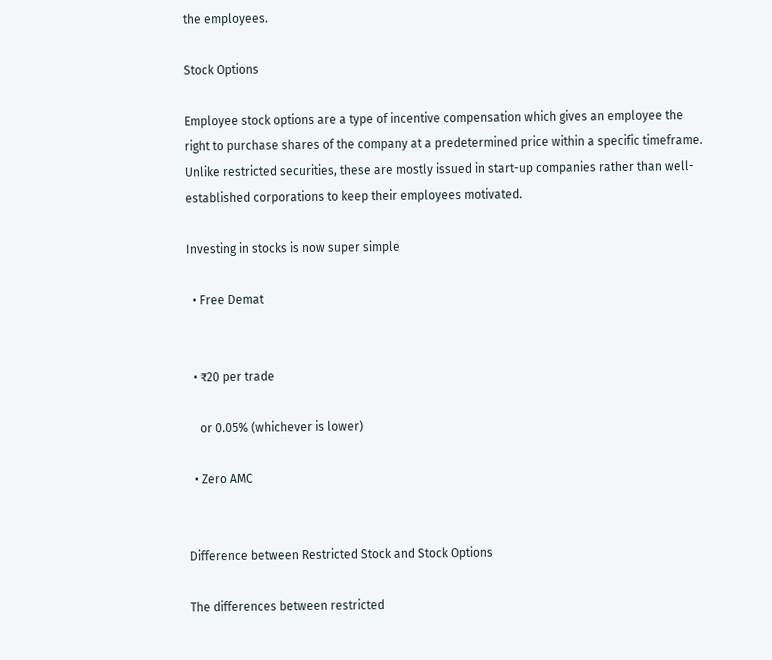the employees.

Stock Options

Employee stock options are a type of incentive compensation which gives an employee the right to purchase shares of the company at a predetermined price within a specific timeframe. Unlike restricted securities, these are mostly issued in start-up companies rather than well-established corporations to keep their employees motivated.

Investing in stocks is now super simple

  • Free Demat


  • ₹20 per trade

    or 0.05% (whichever is lower)

  • Zero AMC


Difference between Restricted Stock and Stock Options

The differences between restricted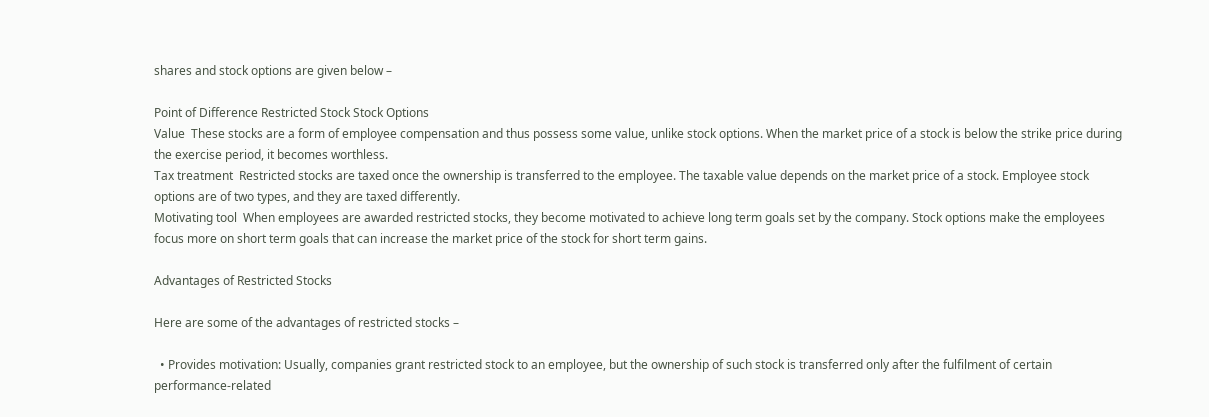shares and stock options are given below –

Point of Difference Restricted Stock Stock Options
Value  These stocks are a form of employee compensation and thus possess some value, unlike stock options. When the market price of a stock is below the strike price during the exercise period, it becomes worthless.
Tax treatment  Restricted stocks are taxed once the ownership is transferred to the employee. The taxable value depends on the market price of a stock. Employee stock options are of two types, and they are taxed differently.
Motivating tool  When employees are awarded restricted stocks, they become motivated to achieve long term goals set by the company. Stock options make the employees focus more on short term goals that can increase the market price of the stock for short term gains.

Advantages of Restricted Stocks

Here are some of the advantages of restricted stocks –

  • Provides motivation: Usually, companies grant restricted stock to an employee, but the ownership of such stock is transferred only after the fulfilment of certain performance-related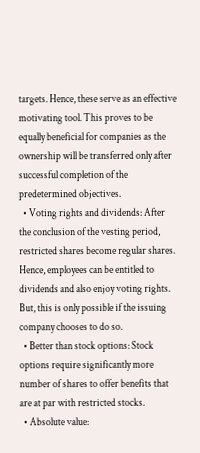targets. Hence, these serve as an effective motivating tool. This proves to be equally beneficial for companies as the ownership will be transferred only after successful completion of the predetermined objectives.
  • Voting rights and dividends: After the conclusion of the vesting period, restricted shares become regular shares. Hence, employees can be entitled to dividends and also enjoy voting rights. But, this is only possible if the issuing company chooses to do so.
  • Better than stock options: Stock options require significantly more number of shares to offer benefits that are at par with restricted stocks.
  • Absolute value: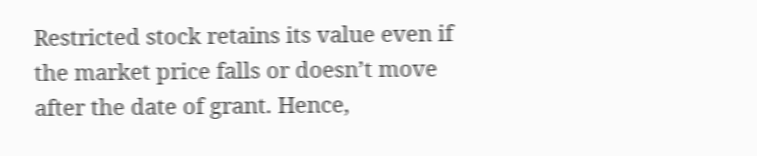Restricted stock retains its value even if the market price falls or doesn’t move after the date of grant. Hence,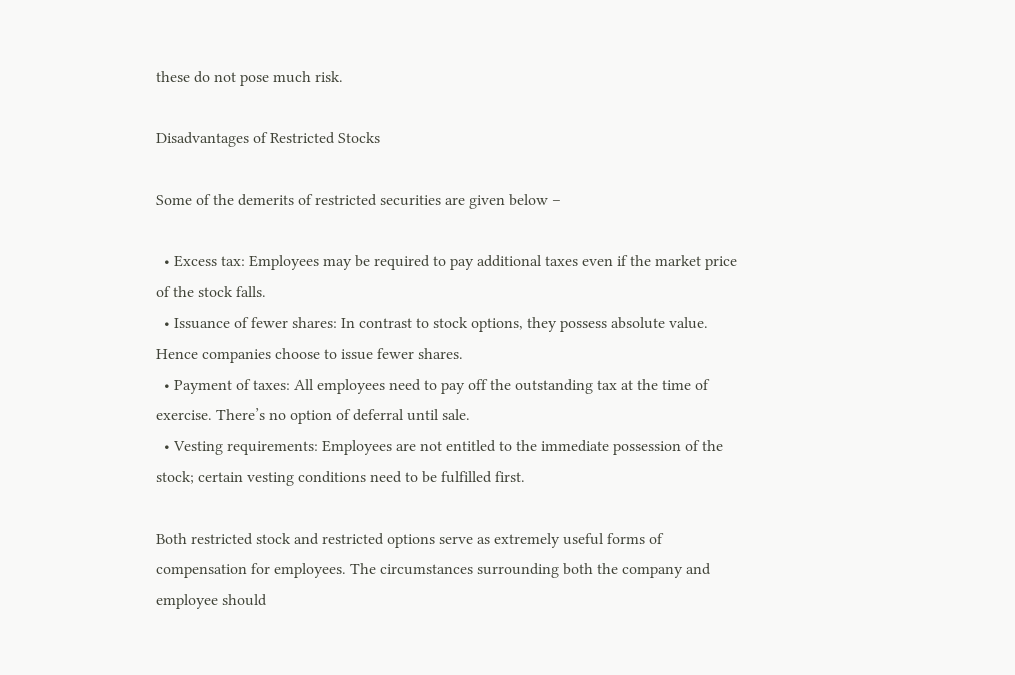these do not pose much risk.

Disadvantages of Restricted Stocks

Some of the demerits of restricted securities are given below –

  • Excess tax: Employees may be required to pay additional taxes even if the market price of the stock falls.
  • Issuance of fewer shares: In contrast to stock options, they possess absolute value. Hence companies choose to issue fewer shares.
  • Payment of taxes: All employees need to pay off the outstanding tax at the time of exercise. There’s no option of deferral until sale.
  • Vesting requirements: Employees are not entitled to the immediate possession of the stock; certain vesting conditions need to be fulfilled first.

Both restricted stock and restricted options serve as extremely useful forms of compensation for employees. The circumstances surrounding both the company and employee should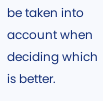be taken into account when deciding which is better.